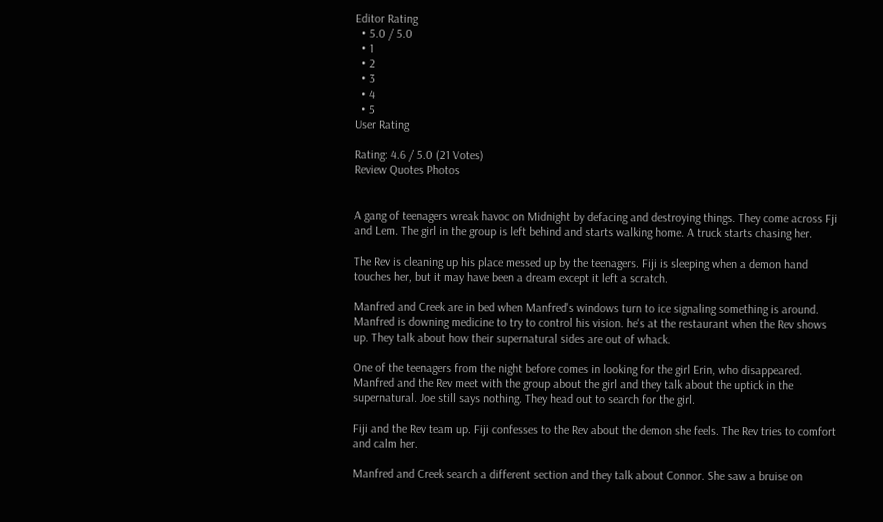Editor Rating
  • 5.0 / 5.0
  • 1
  • 2
  • 3
  • 4
  • 5
User Rating

Rating: 4.6 / 5.0 (21 Votes)
Review Quotes Photos


A gang of teenagers wreak havoc on Midnight by defacing and destroying things. They come across Fji and Lem. The girl in the group is left behind and starts walking home. A truck starts chasing her.

The Rev is cleaning up his place messed up by the teenagers. Fiji is sleeping when a demon hand touches her, but it may have been a dream except it left a scratch.

Manfred and Creek are in bed when Manfred's windows turn to ice signaling something is around. Manfred is downing medicine to try to control his vision. he's at the restaurant when the Rev shows up. They talk about how their supernatural sides are out of whack.

One of the teenagers from the night before comes in looking for the girl Erin, who disappeared. Manfred and the Rev meet with the group about the girl and they talk about the uptick in the supernatural. Joe still says nothing. They head out to search for the girl.

Fiji and the Rev team up. Fiji confesses to the Rev about the demon she feels. The Rev tries to comfort and calm her.

Manfred and Creek search a different section and they talk about Connor. She saw a bruise on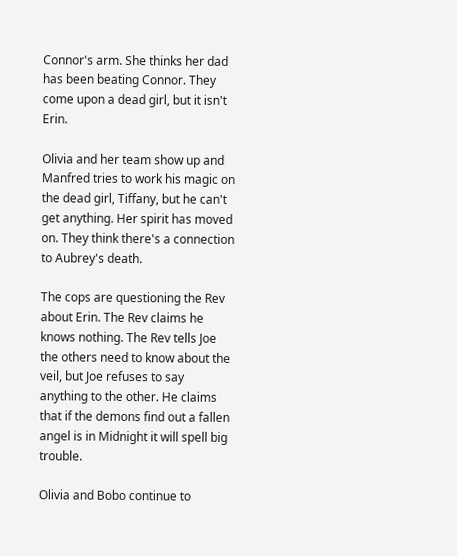Connor's arm. She thinks her dad has been beating Connor. They come upon a dead girl, but it isn't Erin.

Olivia and her team show up and Manfred tries to work his magic on the dead girl, Tiffany, but he can't get anything. Her spirit has moved on. They think there's a connection to Aubrey's death.

The cops are questioning the Rev about Erin. The Rev claims he knows nothing. The Rev tells Joe the others need to know about the veil, but Joe refuses to say anything to the other. He claims that if the demons find out a fallen angel is in Midnight it will spell big trouble.

Olivia and Bobo continue to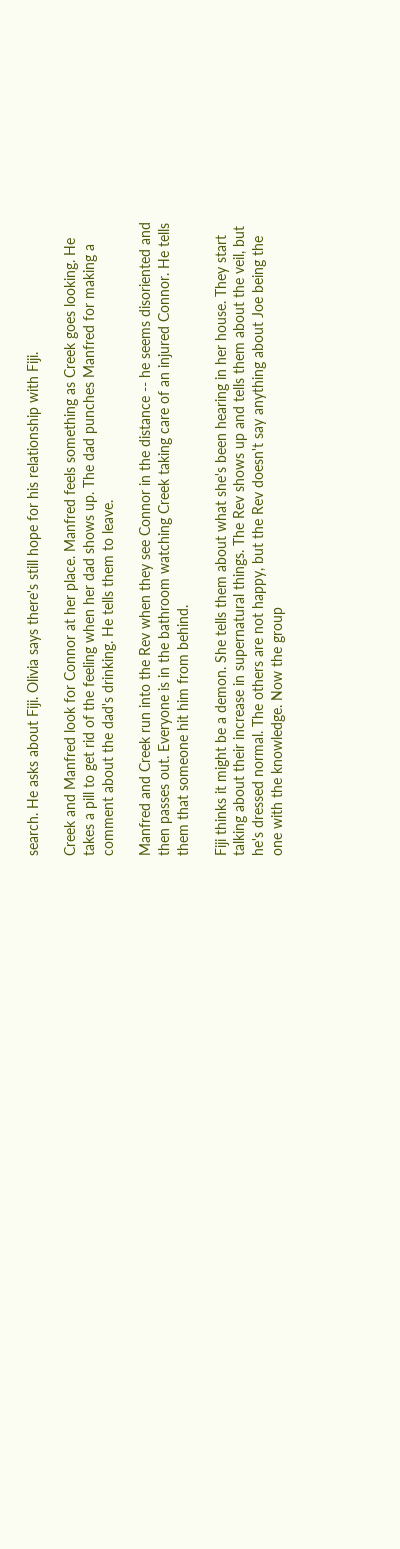search. He asks about Fiji. Olivia says there's still hope for his relationship with Fiji.

Creek and Manfred look for Connor at her place. Manfred feels something as Creek goes looking. He takes a pill to get rid of the feeling when her dad shows up. The dad punches Manfred for making a comment about the dad's drinking. He tells them to leave.

Manfred and Creek run into the Rev when they see Connor in the distance -- he seems disoriented and then passes out. Everyone is in the bathroom watching Creek taking care of an injured Connor. He tells them that someone hit him from behind.

Fiji thinks it might be a demon. She tells them about what she's been hearing in her house. They start talking about their increase in supernatural things. The Rev shows up and tells them about the veil, but he's dressed normal. The others are not happy, but the Rev doesn't say anything about Joe being the one with the knowledge. Now the group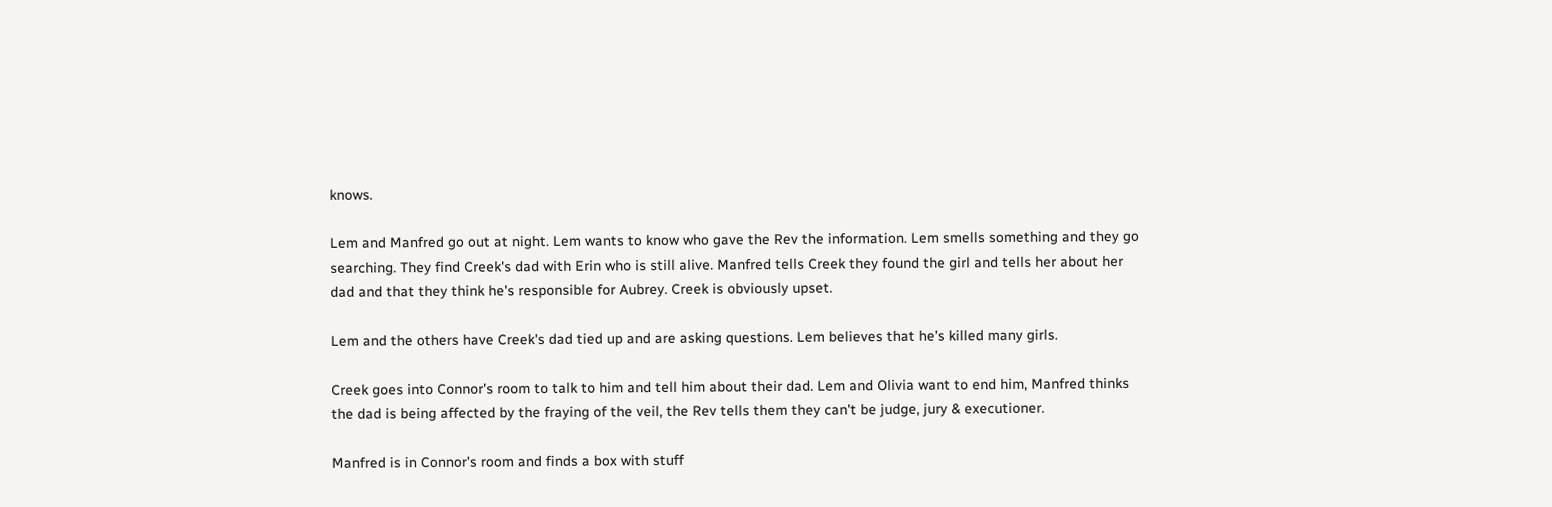knows.

Lem and Manfred go out at night. Lem wants to know who gave the Rev the information. Lem smells something and they go searching. They find Creek's dad with Erin who is still alive. Manfred tells Creek they found the girl and tells her about her dad and that they think he's responsible for Aubrey. Creek is obviously upset.

Lem and the others have Creek's dad tied up and are asking questions. Lem believes that he's killed many girls.

Creek goes into Connor's room to talk to him and tell him about their dad. Lem and Olivia want to end him, Manfred thinks the dad is being affected by the fraying of the veil, the Rev tells them they can't be judge, jury & executioner.

Manfred is in Connor's room and finds a box with stuff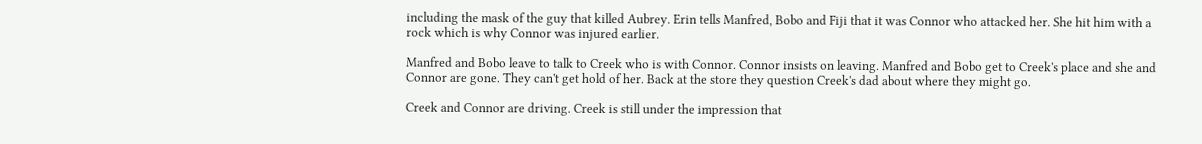including the mask of the guy that killed Aubrey. Erin tells Manfred, Bobo and Fiji that it was Connor who attacked her. She hit him with a rock which is why Connor was injured earlier.

Manfred and Bobo leave to talk to Creek who is with Connor. Connor insists on leaving. Manfred and Bobo get to Creek's place and she and Connor are gone. They can't get hold of her. Back at the store they question Creek's dad about where they might go.

Creek and Connor are driving. Creek is still under the impression that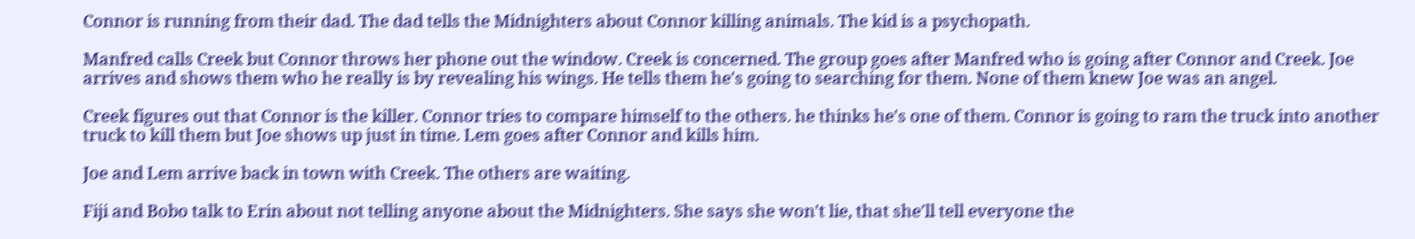Connor is running from their dad. The dad tells the Midnighters about Connor killing animals. The kid is a psychopath.

Manfred calls Creek but Connor throws her phone out the window. Creek is concerned. The group goes after Manfred who is going after Connor and Creek. Joe arrives and shows them who he really is by revealing his wings. He tells them he's going to searching for them. None of them knew Joe was an angel.

Creek figures out that Connor is the killer. Connor tries to compare himself to the others. he thinks he's one of them. Connor is going to ram the truck into another truck to kill them but Joe shows up just in time. Lem goes after Connor and kills him.

Joe and Lem arrive back in town with Creek. The others are waiting.

Fiji and Bobo talk to Erin about not telling anyone about the Midnighters. She says she won't lie, that she'll tell everyone the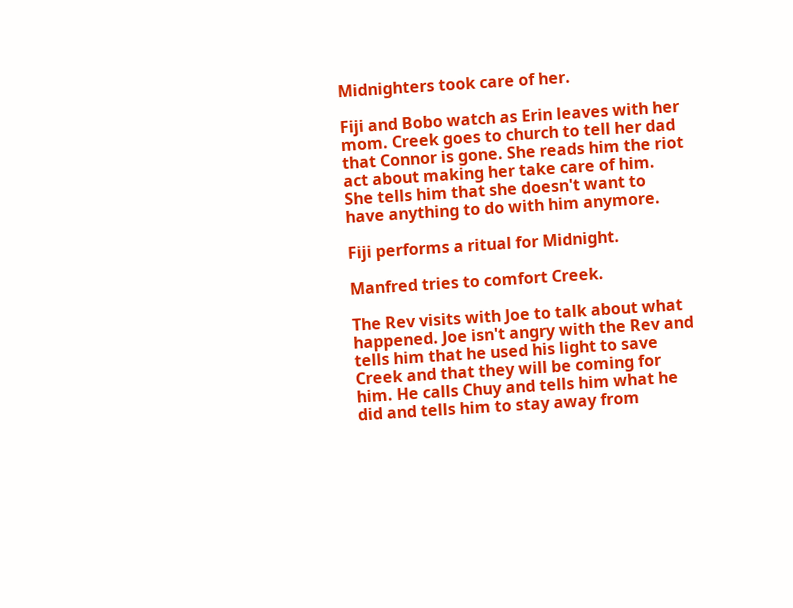Midnighters took care of her.

Fiji and Bobo watch as Erin leaves with her mom. Creek goes to church to tell her dad that Connor is gone. She reads him the riot act about making her take care of him. She tells him that she doesn't want to have anything to do with him anymore.

Fiji performs a ritual for Midnight.

Manfred tries to comfort Creek.

The Rev visits with Joe to talk about what happened. Joe isn't angry with the Rev and tells him that he used his light to save Creek and that they will be coming for him. He calls Chuy and tells him what he did and tells him to stay away from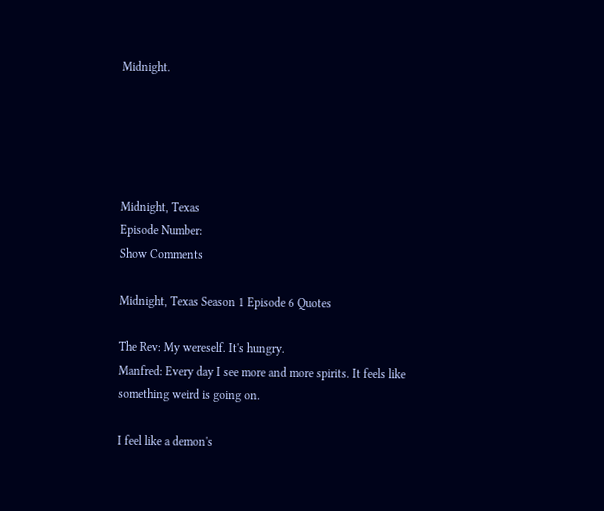Midnight.





Midnight, Texas
Episode Number:
Show Comments

Midnight, Texas Season 1 Episode 6 Quotes

The Rev: My wereself. It's hungry.
Manfred: Every day I see more and more spirits. It feels like something weird is going on.

I feel like a demon's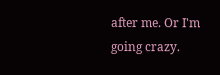after me. Or I'm going crazy.